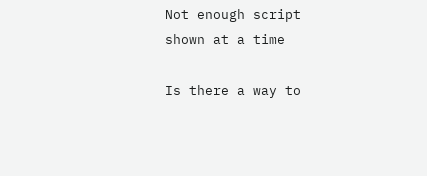Not enough script shown at a time

Is there a way to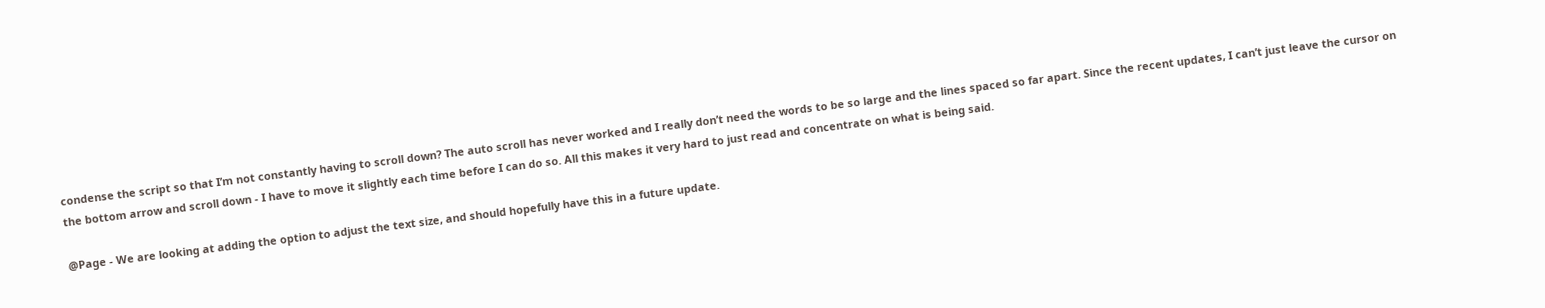condense the script so that I’m not constantly having to scroll down? The auto scroll has never worked and I really don’t need the words to be so large and the lines spaced so far apart. Since the recent updates, I can’t just leave the cursor on the bottom arrow and scroll down - I have to move it slightly each time before I can do so. All this makes it very hard to just read and concentrate on what is being said.

@Page - We are looking at adding the option to adjust the text size, and should hopefully have this in a future update.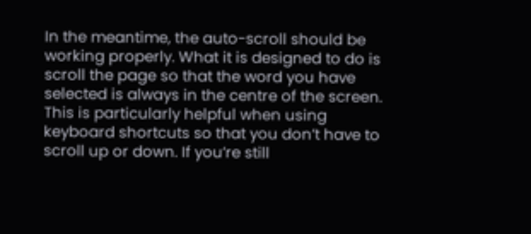In the meantime, the auto-scroll should be working properly. What it is designed to do is scroll the page so that the word you have selected is always in the centre of the screen. This is particularly helpful when using keyboard shortcuts so that you don’t have to scroll up or down. If you’re still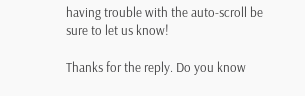having trouble with the auto-scroll be sure to let us know!

Thanks for the reply. Do you know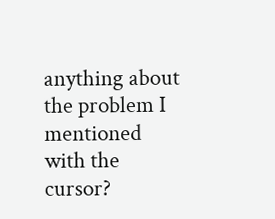anything about the problem I mentioned with the cursor?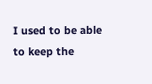I used to be able to keep the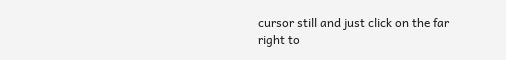cursor still and just click on the far right to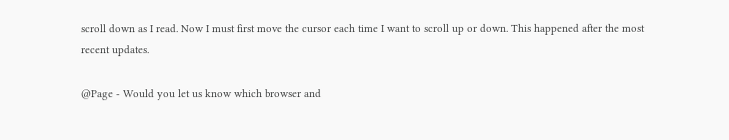scroll down as I read. Now I must first move the cursor each time I want to scroll up or down. This happened after the most recent updates.

@Page - Would you let us know which browser and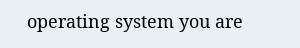operating system you are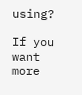using?

If you want more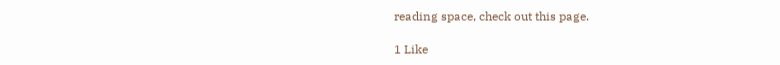reading space, check out this page.

1 Like